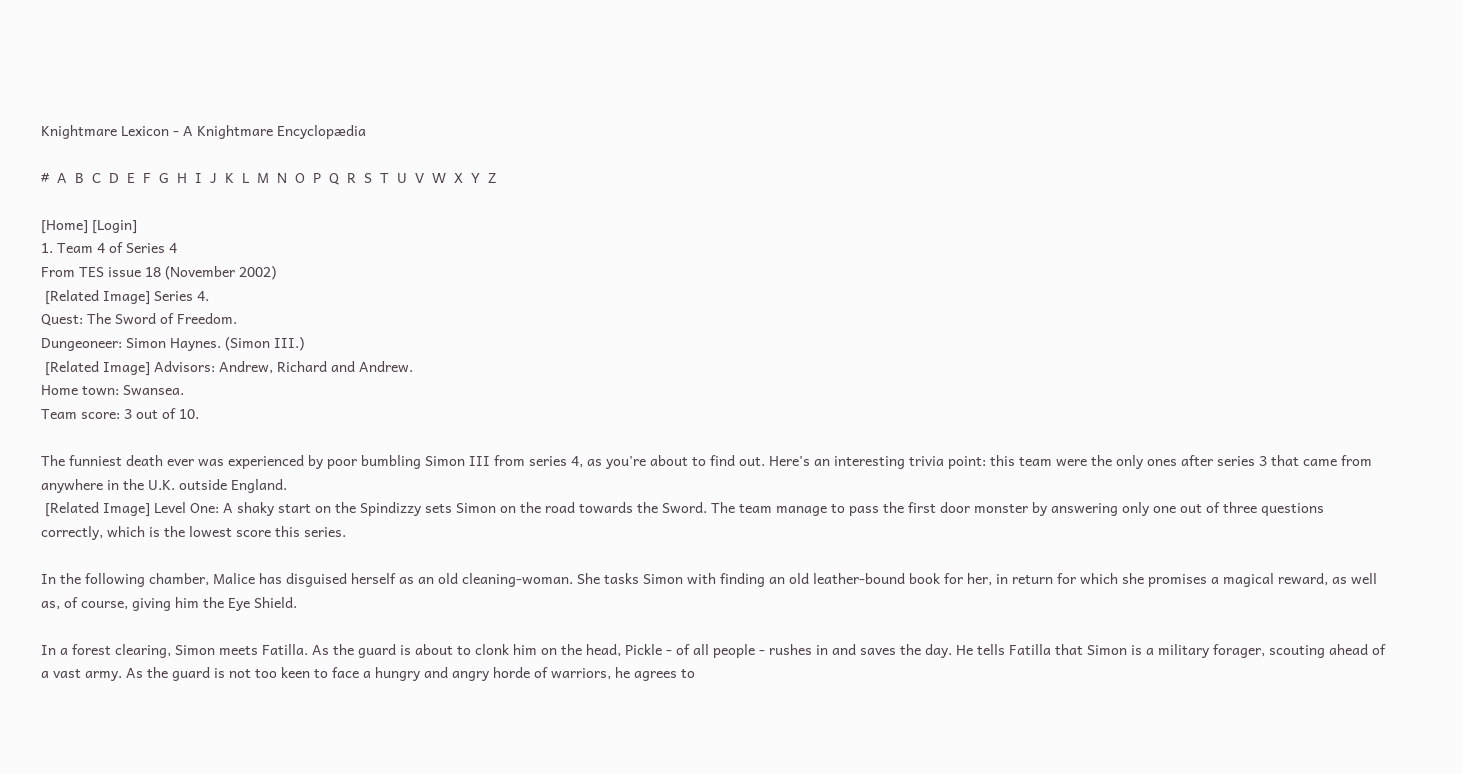Knightmare Lexicon - A Knightmare Encyclopædia

#  A  B  C  D  E  F  G  H  I  J  K  L  M  N  O  P  Q  R  S  T  U  V  W  X  Y  Z

[Home] [Login]
1. Team 4 of Series 4
From TES issue 18 (November 2002)
 [Related Image] Series 4.
Quest: The Sword of Freedom.
Dungeoneer: Simon Haynes. (Simon III.)
 [Related Image] Advisors: Andrew, Richard and Andrew.
Home town: Swansea.
Team score: 3 out of 10.

The funniest death ever was experienced by poor bumbling Simon III from series 4, as you're about to find out. Here's an interesting trivia point: this team were the only ones after series 3 that came from anywhere in the U.K. outside England.
 [Related Image] Level One: A shaky start on the Spindizzy sets Simon on the road towards the Sword. The team manage to pass the first door monster by answering only one out of three questions correctly, which is the lowest score this series.

In the following chamber, Malice has disguised herself as an old cleaning-woman. She tasks Simon with finding an old leather-bound book for her, in return for which she promises a magical reward, as well as, of course, giving him the Eye Shield.

In a forest clearing, Simon meets Fatilla. As the guard is about to clonk him on the head, Pickle - of all people - rushes in and saves the day. He tells Fatilla that Simon is a military forager, scouting ahead of a vast army. As the guard is not too keen to face a hungry and angry horde of warriors, he agrees to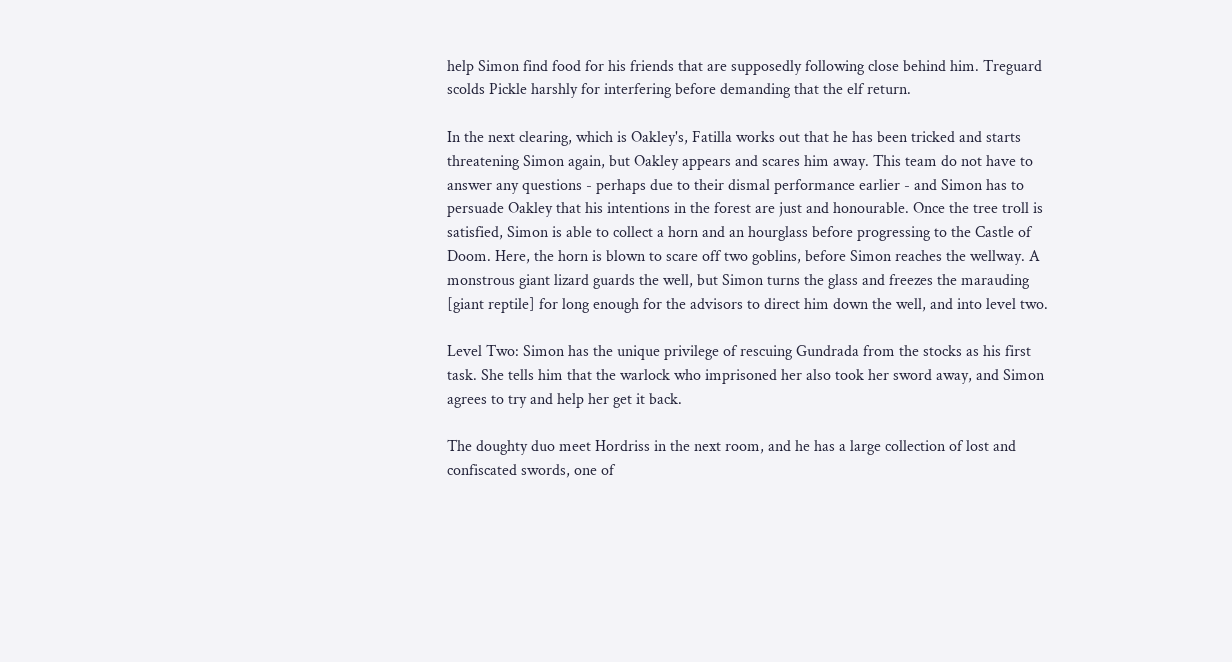help Simon find food for his friends that are supposedly following close behind him. Treguard scolds Pickle harshly for interfering before demanding that the elf return.

In the next clearing, which is Oakley's, Fatilla works out that he has been tricked and starts threatening Simon again, but Oakley appears and scares him away. This team do not have to answer any questions - perhaps due to their dismal performance earlier - and Simon has to persuade Oakley that his intentions in the forest are just and honourable. Once the tree troll is satisfied, Simon is able to collect a horn and an hourglass before progressing to the Castle of Doom. Here, the horn is blown to scare off two goblins, before Simon reaches the wellway. A monstrous giant lizard guards the well, but Simon turns the glass and freezes the marauding [giant reptile] for long enough for the advisors to direct him down the well, and into level two.

Level Two: Simon has the unique privilege of rescuing Gundrada from the stocks as his first task. She tells him that the warlock who imprisoned her also took her sword away, and Simon agrees to try and help her get it back.

The doughty duo meet Hordriss in the next room, and he has a large collection of lost and confiscated swords, one of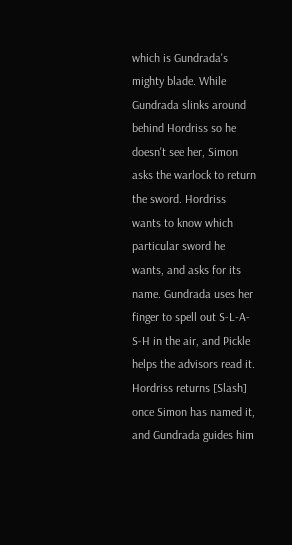which is Gundrada's mighty blade. While Gundrada slinks around behind Hordriss so he doesn't see her, Simon asks the warlock to return the sword. Hordriss wants to know which particular sword he wants, and asks for its name. Gundrada uses her finger to spell out S-L-A-S-H in the air, and Pickle helps the advisors read it. Hordriss returns [Slash] once Simon has named it, and Gundrada guides him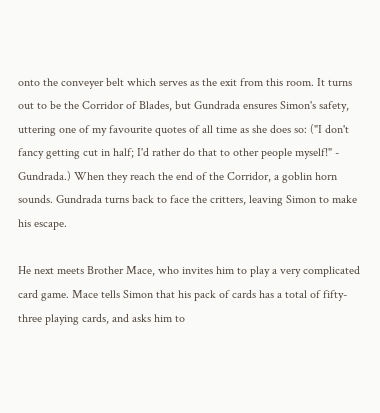onto the conveyer belt which serves as the exit from this room. It turns out to be the Corridor of Blades, but Gundrada ensures Simon's safety, uttering one of my favourite quotes of all time as she does so: ("I don't fancy getting cut in half; I'd rather do that to other people myself!" - Gundrada.) When they reach the end of the Corridor, a goblin horn sounds. Gundrada turns back to face the critters, leaving Simon to make his escape.

He next meets Brother Mace, who invites him to play a very complicated card game. Mace tells Simon that his pack of cards has a total of fifty-three playing cards, and asks him to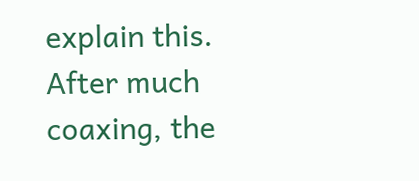explain this. After much coaxing, the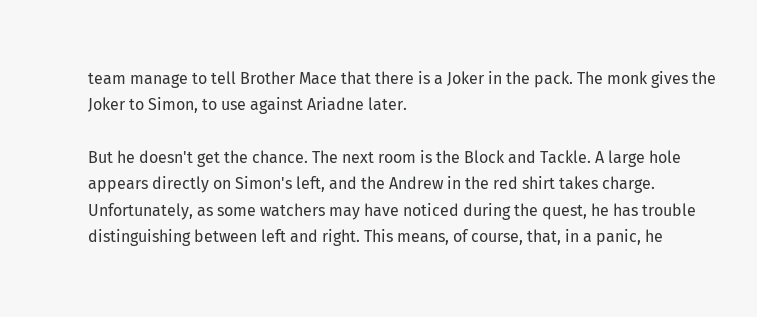team manage to tell Brother Mace that there is a Joker in the pack. The monk gives the Joker to Simon, to use against Ariadne later.

But he doesn't get the chance. The next room is the Block and Tackle. A large hole appears directly on Simon's left, and the Andrew in the red shirt takes charge. Unfortunately, as some watchers may have noticed during the quest, he has trouble distinguishing between left and right. This means, of course, that, in a panic, he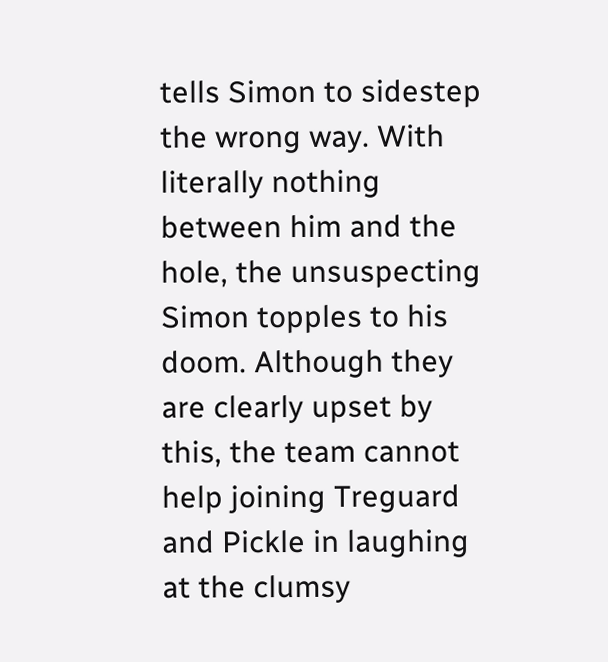tells Simon to sidestep the wrong way. With literally nothing between him and the hole, the unsuspecting Simon topples to his doom. Although they are clearly upset by this, the team cannot help joining Treguard and Pickle in laughing at the clumsy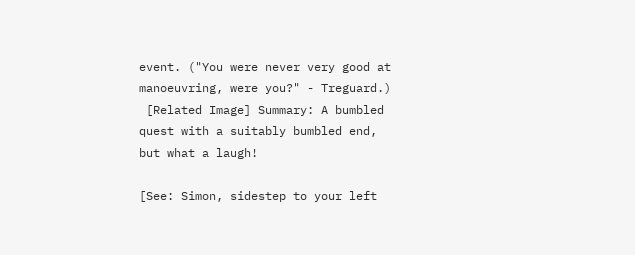event. ("You were never very good at manoeuvring, were you?" - Treguard.)
 [Related Image] Summary: A bumbled quest with a suitably bumbled end, but what a laugh!

[See: Simon, sidestep to your left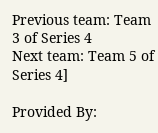Previous team: Team 3 of Series 4
Next team: Team 5 of Series 4]

Provided By: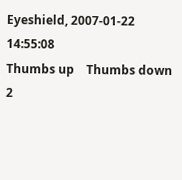Eyeshield, 2007-01-22 14:55:08
Thumbs up    Thumbs down
2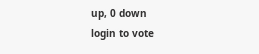up, 0 down
login to vote